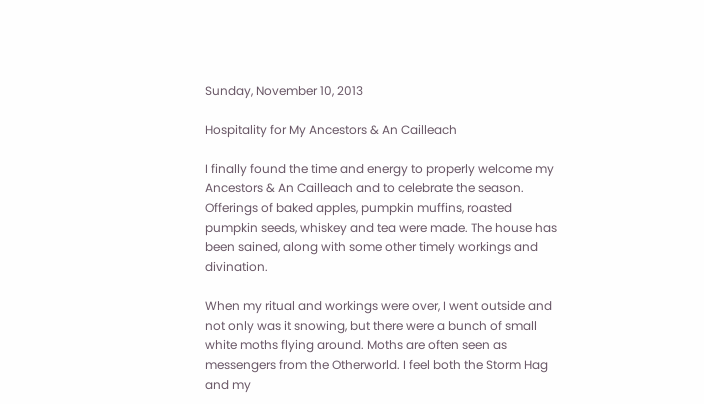Sunday, November 10, 2013

Hospitality for My Ancestors & An Cailleach

I finally found the time and energy to properly welcome my Ancestors & An Cailleach and to celebrate the season. Offerings of baked apples, pumpkin muffins, roasted pumpkin seeds, whiskey and tea were made. The house has been sained, along with some other timely workings and divination.

When my ritual and workings were over, I went outside and not only was it snowing, but there were a bunch of small white moths flying around. Moths are often seen as messengers from the Otherworld. I feel both the Storm Hag and my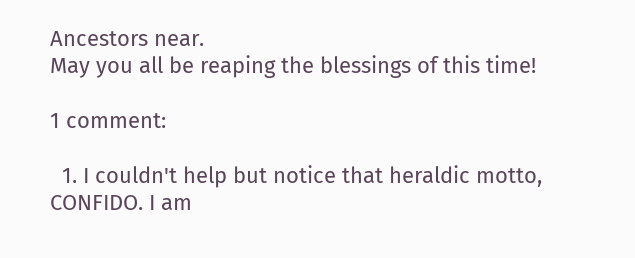Ancestors near.
May you all be reaping the blessings of this time!

1 comment:

  1. I couldn't help but notice that heraldic motto, CONFIDO. I am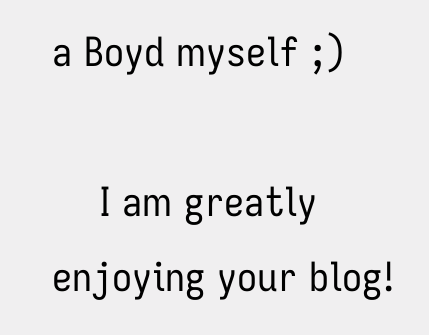a Boyd myself ;)

    I am greatly enjoying your blog!